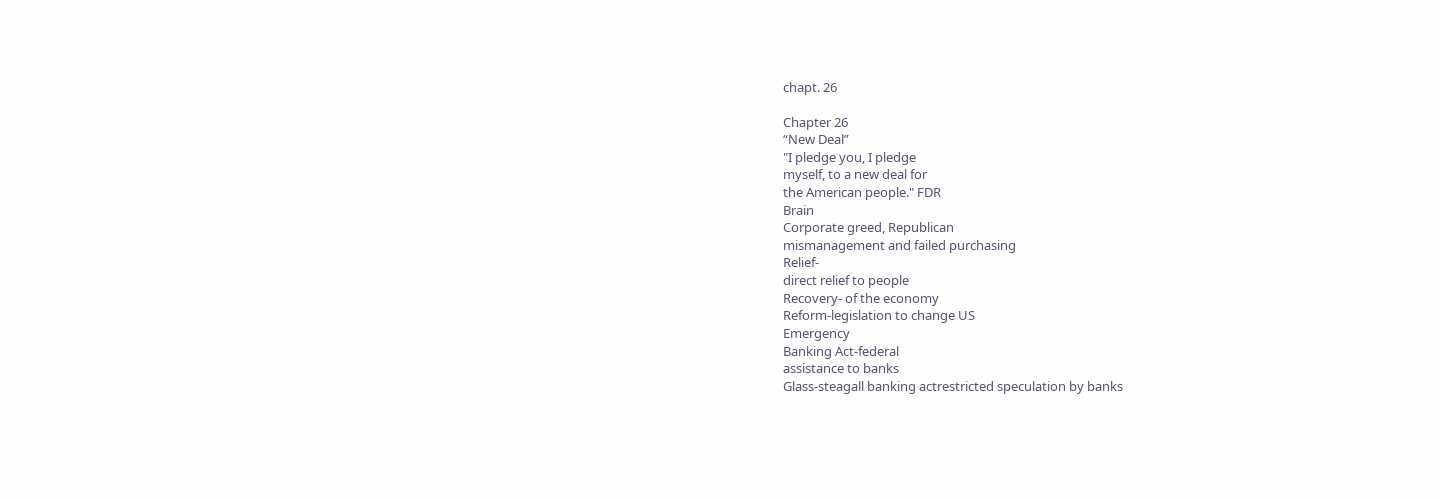chapt. 26

Chapter 26
“New Deal”
"I pledge you, I pledge
myself, to a new deal for
the American people." FDR
Brain
Corporate greed, Republican
mismanagement and failed purchasing
Relief-
direct relief to people
Recovery- of the economy
Reform-legislation to change US
Emergency
Banking Act-federal
assistance to banks
Glass-steagall banking actrestricted speculation by banks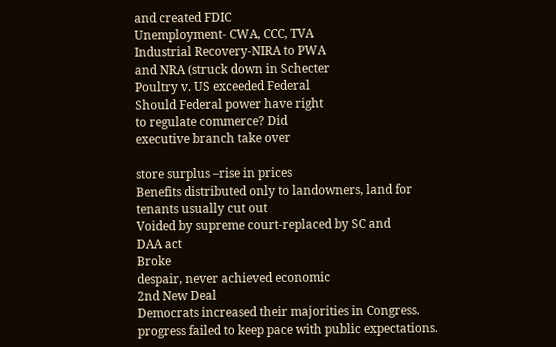and created FDIC
Unemployment- CWA, CCC, TVA
Industrial Recovery-NIRA to PWA
and NRA (struck down in Schecter
Poultry v. US exceeded Federal
Should Federal power have right
to regulate commerce? Did
executive branch take over

store surplus –rise in prices
Benefits distributed only to landowners, land for
tenants usually cut out
Voided by supreme court-replaced by SC and
DAA act
Broke
despair, never achieved economic
2nd New Deal
Democrats increased their majorities in Congress.
progress failed to keep pace with public expectations.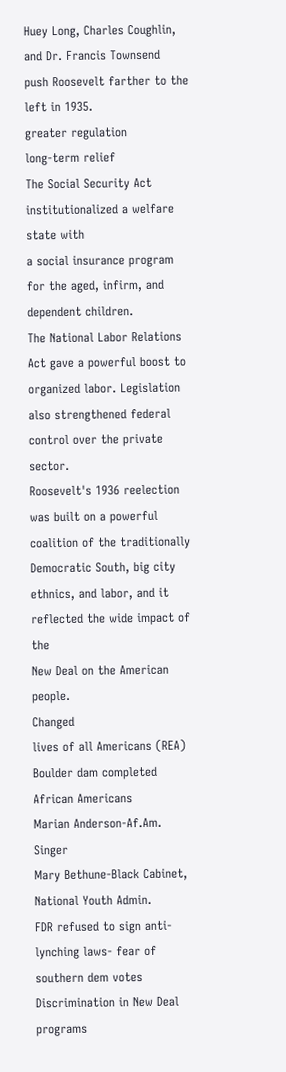Huey Long, Charles Coughlin, and Dr. Francis Townsend
push Roosevelt farther to the left in 1935.
greater regulation
long-term relief
The Social Security Act institutionalized a welfare state with
a social insurance program for the aged, infirm, and
dependent children.
The National Labor Relations Act gave a powerful boost to
organized labor. Legislation also strengthened federal
control over the private sector.
Roosevelt's 1936 reelection was built on a powerful
coalition of the traditionally Democratic South, big city
ethnics, and labor, and it reflected the wide impact of the
New Deal on the American people.
Changed
lives of all Americans (REA)
Boulder dam completed
African Americans
Marian Anderson-Af.Am. Singer
Mary Bethune-Black Cabinet, National Youth Admin.
FDR refused to sign anti-lynching laws- fear of
southern dem votes
Discrimination in New Deal programs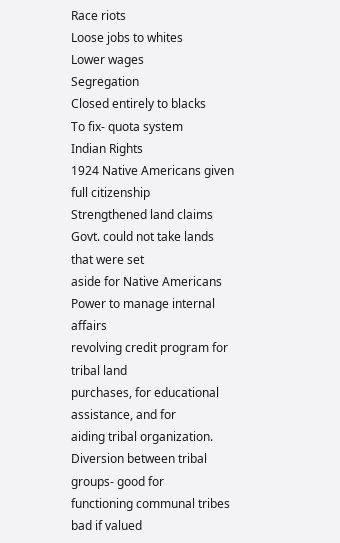Race riots
Loose jobs to whites
Lower wages
Segregation
Closed entirely to blacks
To fix- quota system
Indian Rights
1924 Native Americans given full citizenship
Strengthened land claims
Govt. could not take lands that were set
aside for Native Americans
Power to manage internal affairs
revolving credit program for tribal land
purchases, for educational assistance, and for
aiding tribal organization.
Diversion between tribal groups- good for
functioning communal tribes bad if valued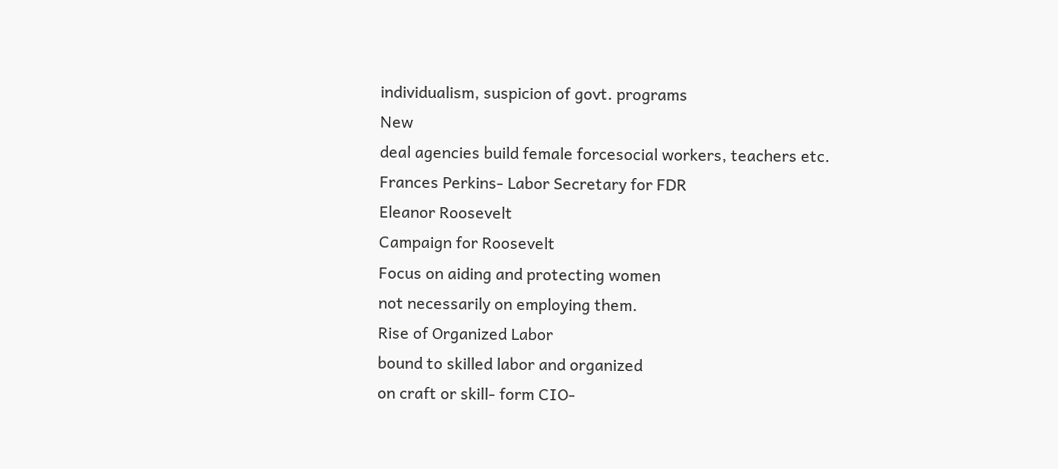individualism, suspicion of govt. programs
New
deal agencies build female forcesocial workers, teachers etc.
Frances Perkins- Labor Secretary for FDR
Eleanor Roosevelt
Campaign for Roosevelt
Focus on aiding and protecting women
not necessarily on employing them.
Rise of Organized Labor
bound to skilled labor and organized
on craft or skill- form CIO-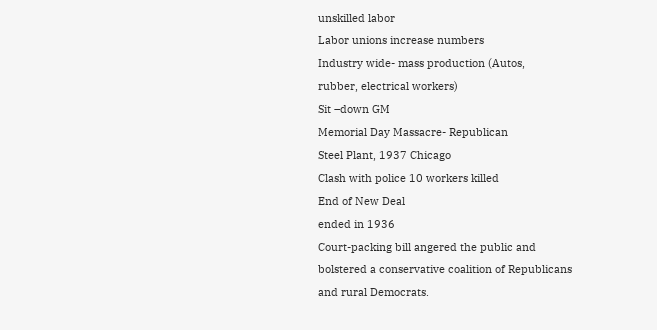unskilled labor
Labor unions increase numbers
Industry wide- mass production (Autos,
rubber, electrical workers)
Sit –down GM
Memorial Day Massacre- Republican
Steel Plant, 1937 Chicago
Clash with police 10 workers killed
End of New Deal
ended in 1936
Court-packing bill angered the public and
bolstered a conservative coalition of Republicans
and rural Democrats.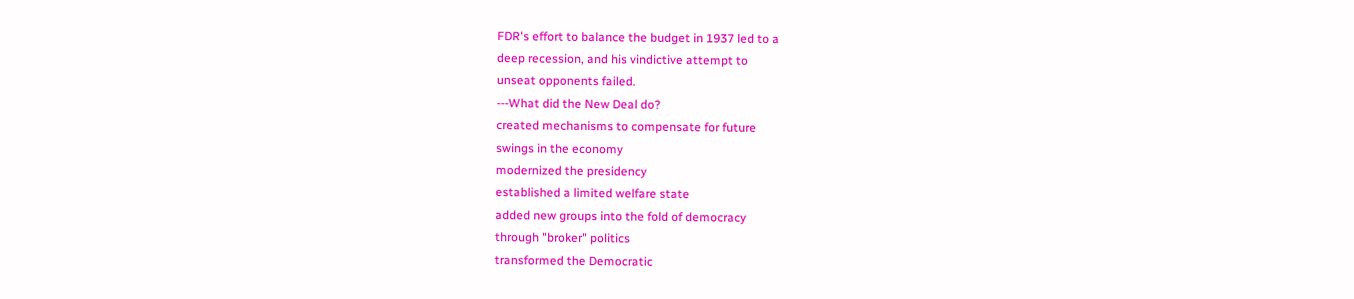FDR's effort to balance the budget in 1937 led to a
deep recession, and his vindictive attempt to
unseat opponents failed.
---What did the New Deal do?
created mechanisms to compensate for future
swings in the economy
modernized the presidency
established a limited welfare state
added new groups into the fold of democracy
through "broker" politics
transformed the Democratic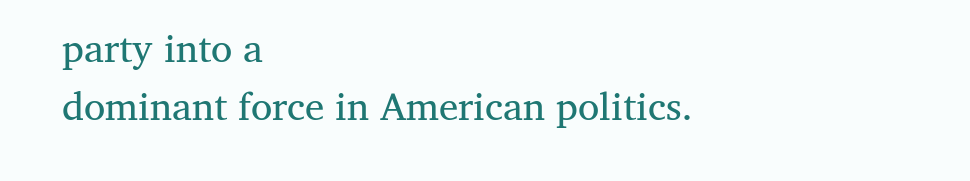party into a
dominant force in American politics.